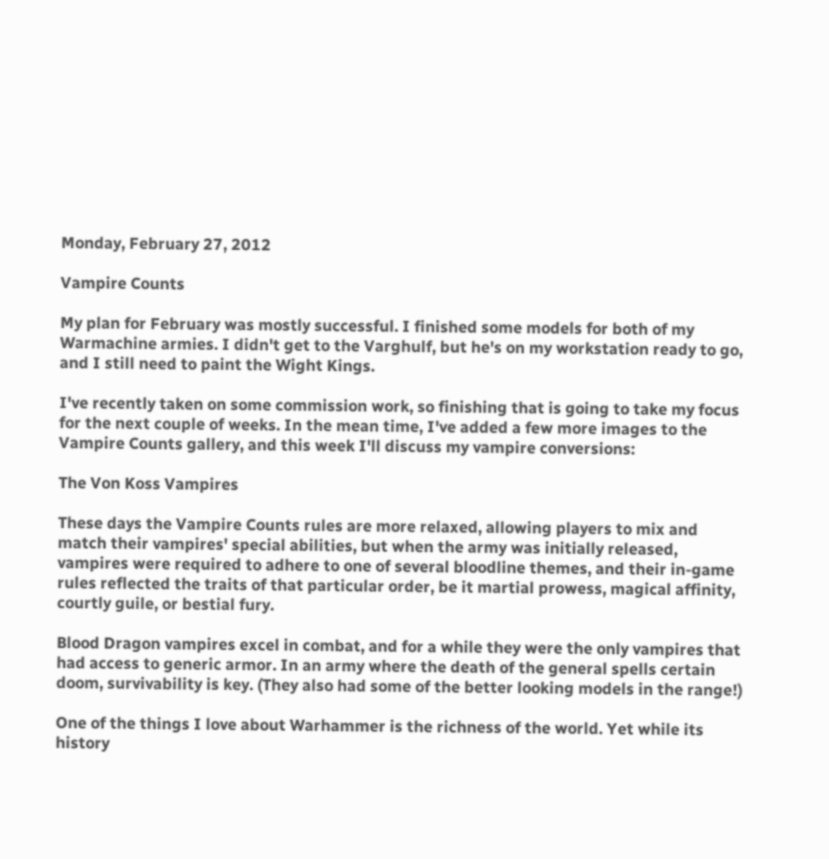Monday, February 27, 2012

Vampire Counts

My plan for February was mostly successful. I finished some models for both of my Warmachine armies. I didn't get to the Varghulf, but he's on my workstation ready to go, and I still need to paint the Wight Kings.

I've recently taken on some commission work, so finishing that is going to take my focus for the next couple of weeks. In the mean time, I've added a few more images to the Vampire Counts gallery, and this week I'll discuss my vampire conversions:

The Von Koss Vampires

These days the Vampire Counts rules are more relaxed, allowing players to mix and match their vampires' special abilities, but when the army was initially released, vampires were required to adhere to one of several bloodline themes, and their in-game rules reflected the traits of that particular order, be it martial prowess, magical affinity, courtly guile, or bestial fury.

Blood Dragon vampires excel in combat, and for a while they were the only vampires that had access to generic armor. In an army where the death of the general spells certain doom, survivability is key. (They also had some of the better looking models in the range!)

One of the things I love about Warhammer is the richness of the world. Yet while its history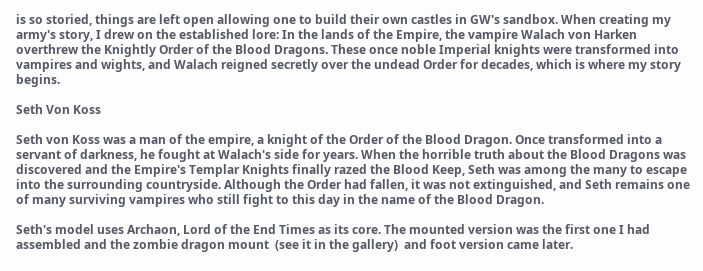is so storied, things are left open allowing one to build their own castles in GW's sandbox. When creating my army's story, I drew on the established lore: In the lands of the Empire, the vampire Walach von Harken overthrew the Knightly Order of the Blood Dragons. These once noble Imperial knights were transformed into vampires and wights, and Walach reigned secretly over the undead Order for decades, which is where my story begins.

Seth Von Koss

Seth von Koss was a man of the empire, a knight of the Order of the Blood Dragon. Once transformed into a servant of darkness, he fought at Walach's side for years. When the horrible truth about the Blood Dragons was discovered and the Empire's Templar Knights finally razed the Blood Keep, Seth was among the many to escape into the surrounding countryside. Although the Order had fallen, it was not extinguished, and Seth remains one of many surviving vampires who still fight to this day in the name of the Blood Dragon.

Seth's model uses Archaon, Lord of the End Times as its core. The mounted version was the first one I had assembled and the zombie dragon mount  (see it in the gallery)  and foot version came later.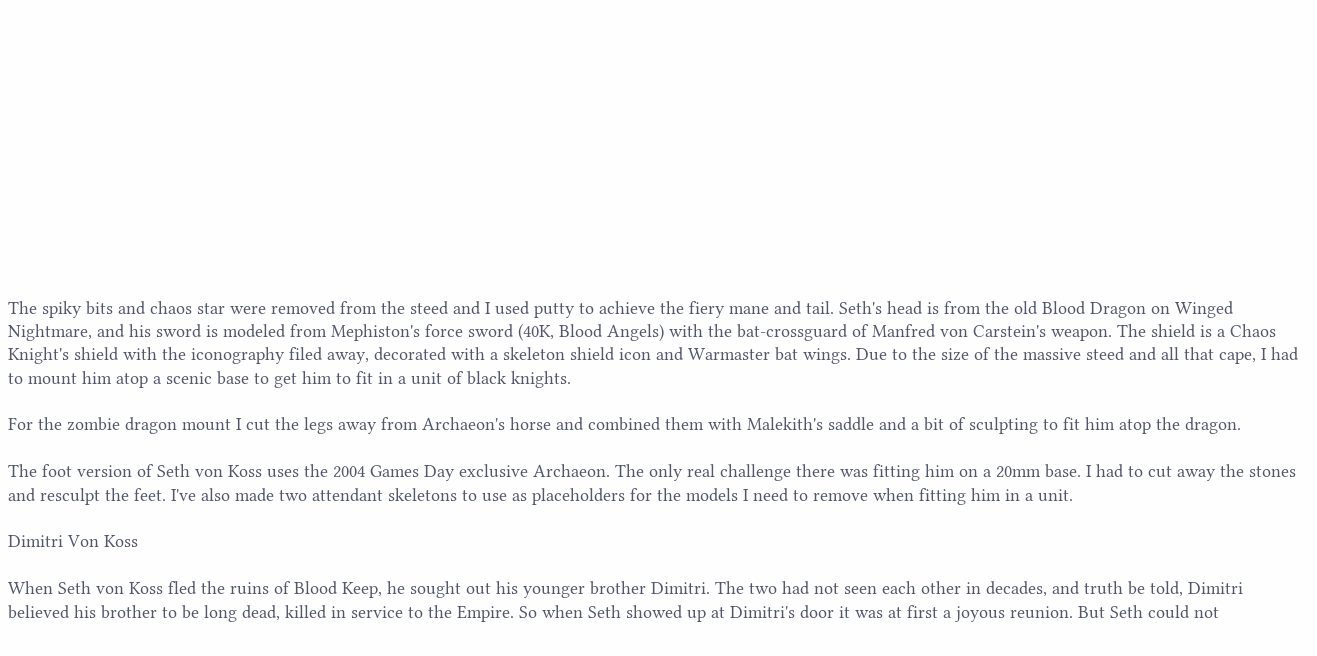The spiky bits and chaos star were removed from the steed and I used putty to achieve the fiery mane and tail. Seth's head is from the old Blood Dragon on Winged Nightmare, and his sword is modeled from Mephiston's force sword (40K, Blood Angels) with the bat-crossguard of Manfred von Carstein's weapon. The shield is a Chaos Knight's shield with the iconography filed away, decorated with a skeleton shield icon and Warmaster bat wings. Due to the size of the massive steed and all that cape, I had to mount him atop a scenic base to get him to fit in a unit of black knights.

For the zombie dragon mount I cut the legs away from Archaeon's horse and combined them with Malekith's saddle and a bit of sculpting to fit him atop the dragon.

The foot version of Seth von Koss uses the 2004 Games Day exclusive Archaeon. The only real challenge there was fitting him on a 20mm base. I had to cut away the stones and resculpt the feet. I've also made two attendant skeletons to use as placeholders for the models I need to remove when fitting him in a unit.

Dimitri Von Koss

When Seth von Koss fled the ruins of Blood Keep, he sought out his younger brother Dimitri. The two had not seen each other in decades, and truth be told, Dimitri believed his brother to be long dead, killed in service to the Empire. So when Seth showed up at Dimitri's door it was at first a joyous reunion. But Seth could not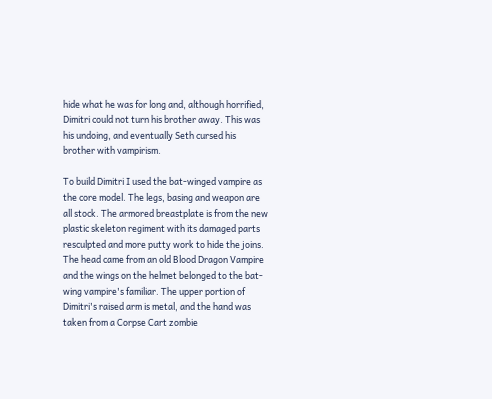hide what he was for long and, although horrified, Dimitri could not turn his brother away. This was his undoing, and eventually Seth cursed his brother with vampirism.

To build Dimitri I used the bat-winged vampire as the core model. The legs, basing and weapon are all stock. The armored breastplate is from the new plastic skeleton regiment with its damaged parts resculpted and more putty work to hide the joins. The head came from an old Blood Dragon Vampire and the wings on the helmet belonged to the bat-wing vampire's familiar. The upper portion of Dimitri's raised arm is metal, and the hand was taken from a Corpse Cart zombie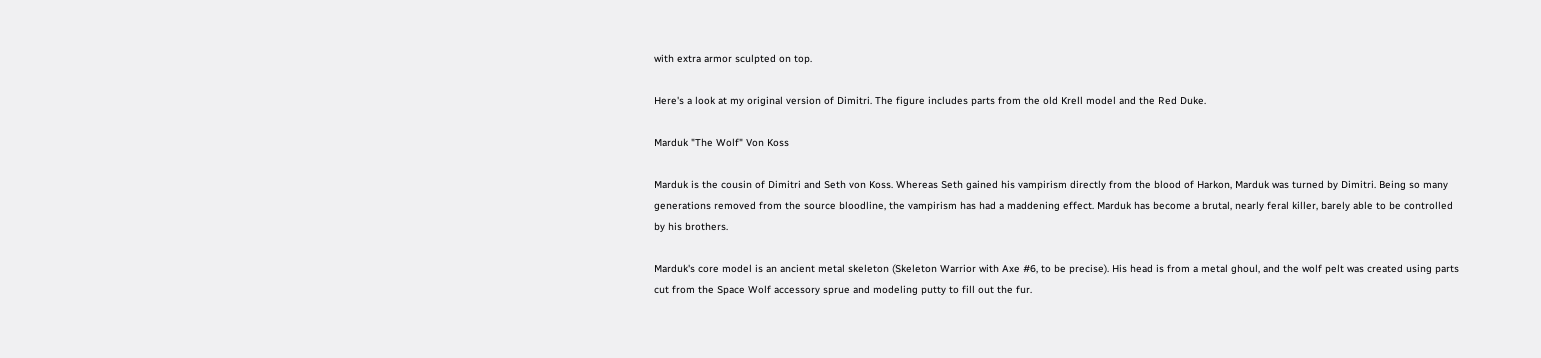with extra armor sculpted on top.

Here's a look at my original version of Dimitri. The figure includes parts from the old Krell model and the Red Duke.

Marduk "The Wolf" Von Koss

Marduk is the cousin of Dimitri and Seth von Koss. Whereas Seth gained his vampirism directly from the blood of Harkon, Marduk was turned by Dimitri. Being so many generations removed from the source bloodline, the vampirism has had a maddening effect. Marduk has become a brutal, nearly feral killer, barely able to be controlled by his brothers.

Marduk's core model is an ancient metal skeleton (Skeleton Warrior with Axe #6, to be precise). His head is from a metal ghoul, and the wolf pelt was created using parts cut from the Space Wolf accessory sprue and modeling putty to fill out the fur.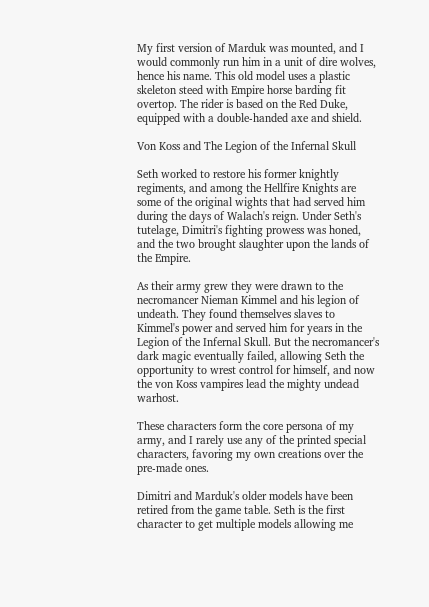My first version of Marduk was mounted, and I would commonly run him in a unit of dire wolves, hence his name. This old model uses a plastic skeleton steed with Empire horse barding fit overtop. The rider is based on the Red Duke, equipped with a double-handed axe and shield.

Von Koss and The Legion of the Infernal Skull

Seth worked to restore his former knightly regiments, and among the Hellfire Knights are some of the original wights that had served him during the days of Walach's reign. Under Seth's tutelage, Dimitri's fighting prowess was honed, and the two brought slaughter upon the lands of the Empire.

As their army grew they were drawn to the necromancer Nieman Kimmel and his legion of undeath. They found themselves slaves to Kimmel's power and served him for years in the Legion of the Infernal Skull. But the necromancer's dark magic eventually failed, allowing Seth the opportunity to wrest control for himself, and now the von Koss vampires lead the mighty undead warhost.

These characters form the core persona of my army, and I rarely use any of the printed special characters, favoring my own creations over the pre-made ones.

Dimitri and Marduk's older models have been retired from the game table. Seth is the first character to get multiple models allowing me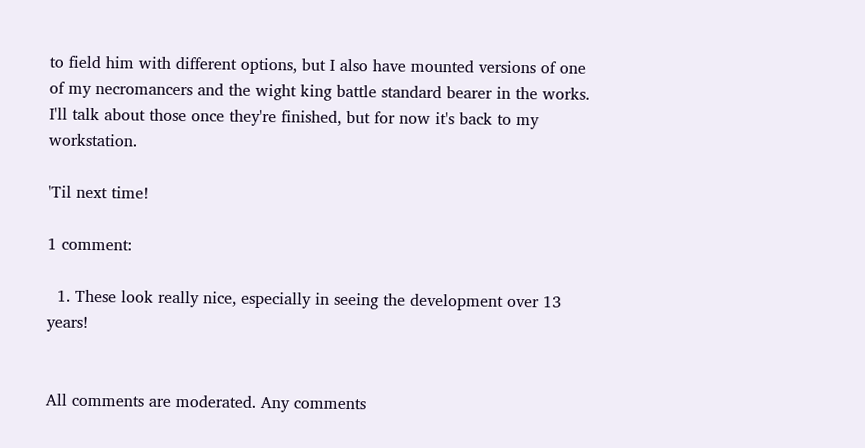to field him with different options, but I also have mounted versions of one of my necromancers and the wight king battle standard bearer in the works. I'll talk about those once they're finished, but for now it's back to my workstation.

'Til next time!

1 comment:

  1. These look really nice, especially in seeing the development over 13 years!


All comments are moderated. Any comments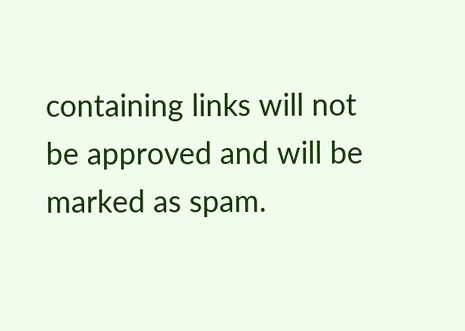containing links will not be approved and will be marked as spam.